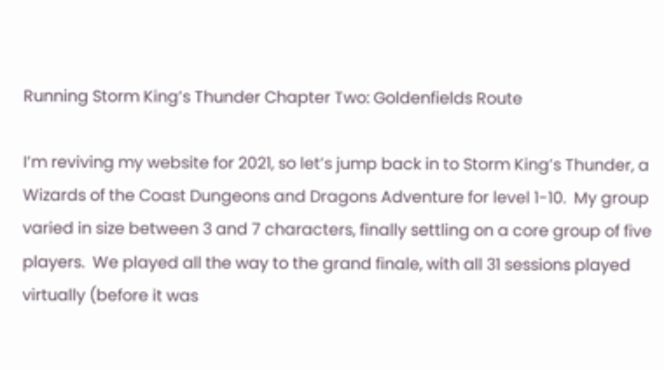Running Storm King’s Thunder Chapter Two: Goldenfields Route

I’m reviving my website for 2021, so let’s jump back in to Storm King’s Thunder, a Wizards of the Coast Dungeons and Dragons Adventure for level 1-10.  My group varied in size between 3 and 7 characters, finally settling on a core group of five players.  We played all the way to the grand finale, with all 31 sessions played virtually (before it was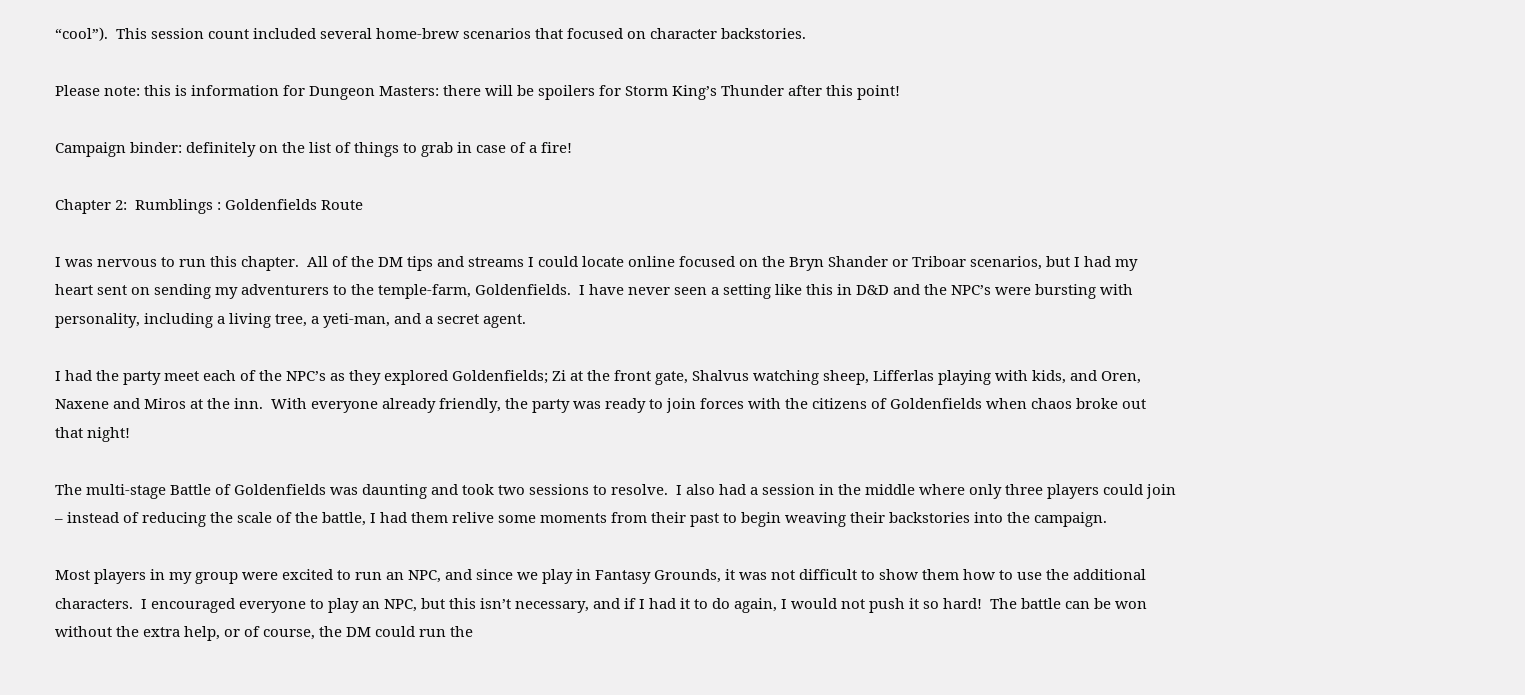“cool”).  This session count included several home-brew scenarios that focused on character backstories.

Please note: this is information for Dungeon Masters: there will be spoilers for Storm King’s Thunder after this point!

Campaign binder: definitely on the list of things to grab in case of a fire!

Chapter 2:  Rumblings : Goldenfields Route

I was nervous to run this chapter.  All of the DM tips and streams I could locate online focused on the Bryn Shander or Triboar scenarios, but I had my heart sent on sending my adventurers to the temple-farm, Goldenfields.  I have never seen a setting like this in D&D and the NPC’s were bursting with personality, including a living tree, a yeti-man, and a secret agent.

I had the party meet each of the NPC’s as they explored Goldenfields; Zi at the front gate, Shalvus watching sheep, Lifferlas playing with kids, and Oren, Naxene and Miros at the inn.  With everyone already friendly, the party was ready to join forces with the citizens of Goldenfields when chaos broke out that night!

The multi-stage Battle of Goldenfields was daunting and took two sessions to resolve.  I also had a session in the middle where only three players could join – instead of reducing the scale of the battle, I had them relive some moments from their past to begin weaving their backstories into the campaign.

Most players in my group were excited to run an NPC, and since we play in Fantasy Grounds, it was not difficult to show them how to use the additional characters.  I encouraged everyone to play an NPC, but this isn’t necessary, and if I had it to do again, I would not push it so hard!  The battle can be won without the extra help, or of course, the DM could run the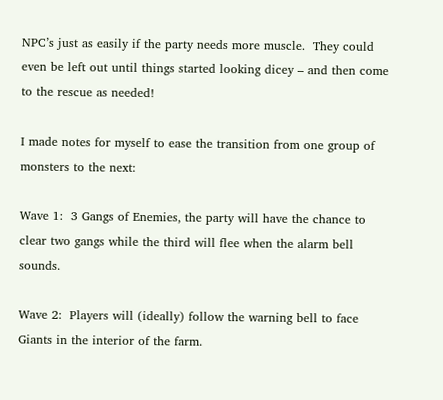NPC’s just as easily if the party needs more muscle.  They could even be left out until things started looking dicey – and then come to the rescue as needed!

I made notes for myself to ease the transition from one group of monsters to the next:

Wave 1:  3 Gangs of Enemies, the party will have the chance to clear two gangs while the third will flee when the alarm bell sounds.

Wave 2:  Players will (ideally) follow the warning bell to face Giants in the interior of the farm.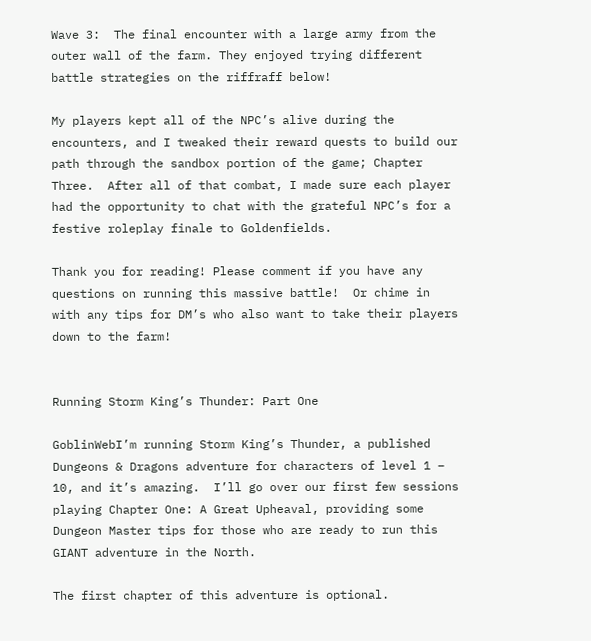Wave 3:  The final encounter with a large army from the outer wall of the farm. They enjoyed trying different battle strategies on the riffraff below!

My players kept all of the NPC’s alive during the encounters, and I tweaked their reward quests to build our path through the sandbox portion of the game; Chapter Three.  After all of that combat, I made sure each player had the opportunity to chat with the grateful NPC’s for a festive roleplay finale to Goldenfields.

Thank you for reading! Please comment if you have any questions on running this massive battle!  Or chime in with any tips for DM’s who also want to take their players down to the farm!


Running Storm King’s Thunder: Part One

GoblinWebI’m running Storm King’s Thunder, a published Dungeons & Dragons adventure for characters of level 1 – 10, and it’s amazing.  I’ll go over our first few sessions playing Chapter One: A Great Upheaval, providing some Dungeon Master tips for those who are ready to run this GIANT adventure in the North.

The first chapter of this adventure is optional.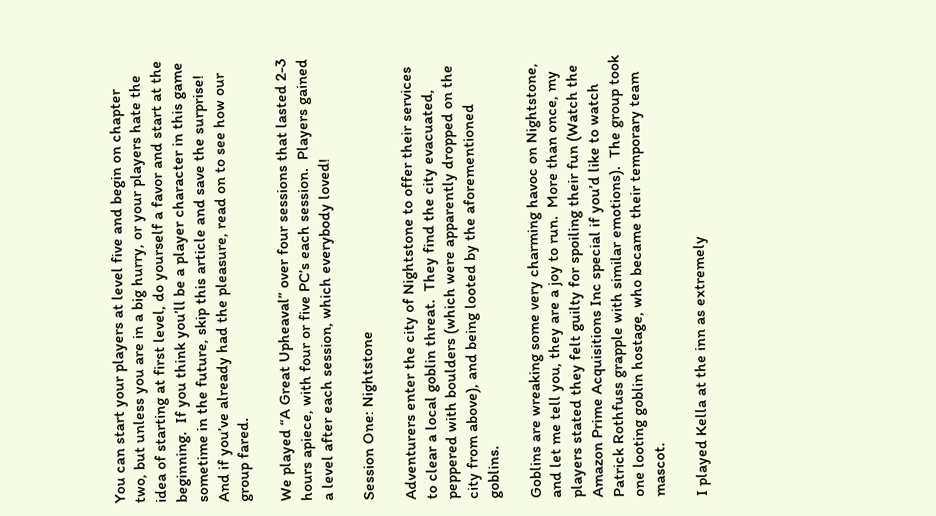You can start your players at level five and begin on chapter two, but unless you are in a big hurry, or your players hate the idea of starting at first level, do yourself a favor and start at the beginning.  If you think you’ll be a player character in this game sometime in the future, skip this article and save the surprise!  And if you’ve already had the pleasure, read on to see how our group fared.

We played “A Great Upheaval” over four sessions that lasted 2-3 hours apiece, with four or five PC’s each session.  Players gained a level after each session, which everybody loved!

Session One: Nightstone

Adventurers enter the city of Nightstone to offer their services to clear a local goblin threat.  They find the city evacuated, peppered with boulders (which were apparently dropped on the city from above), and being looted by the aforementioned goblins.

Goblins are wreaking some very charming havoc on Nightstone, and let me tell you, they are a joy to run.  More than once, my players stated they felt guilty for spoiling their fun (Watch the Amazon Prime Acquisitions Inc special if you’d like to watch Patrick Rothfuss grapple with similar emotions).  The group took one looting goblin hostage, who became their temporary team mascot.

I played Kella at the inn as extremely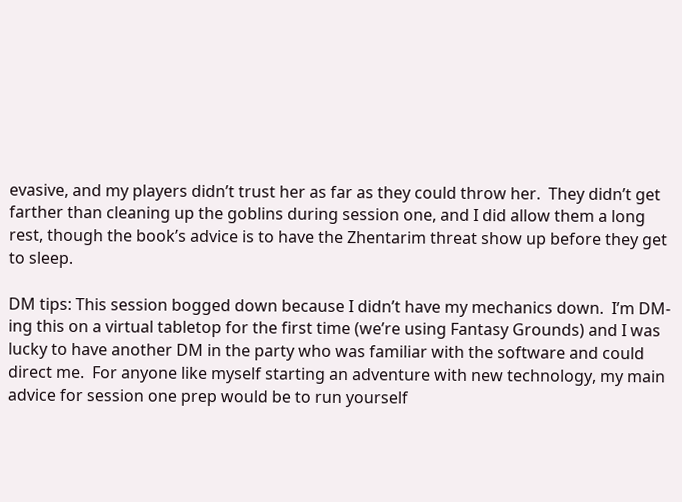evasive, and my players didn’t trust her as far as they could throw her.  They didn’t get farther than cleaning up the goblins during session one, and I did allow them a long rest, though the book’s advice is to have the Zhentarim threat show up before they get to sleep.

DM tips: This session bogged down because I didn’t have my mechanics down.  I’m DM-ing this on a virtual tabletop for the first time (we’re using Fantasy Grounds) and I was lucky to have another DM in the party who was familiar with the software and could direct me.  For anyone like myself starting an adventure with new technology, my main advice for session one prep would be to run yourself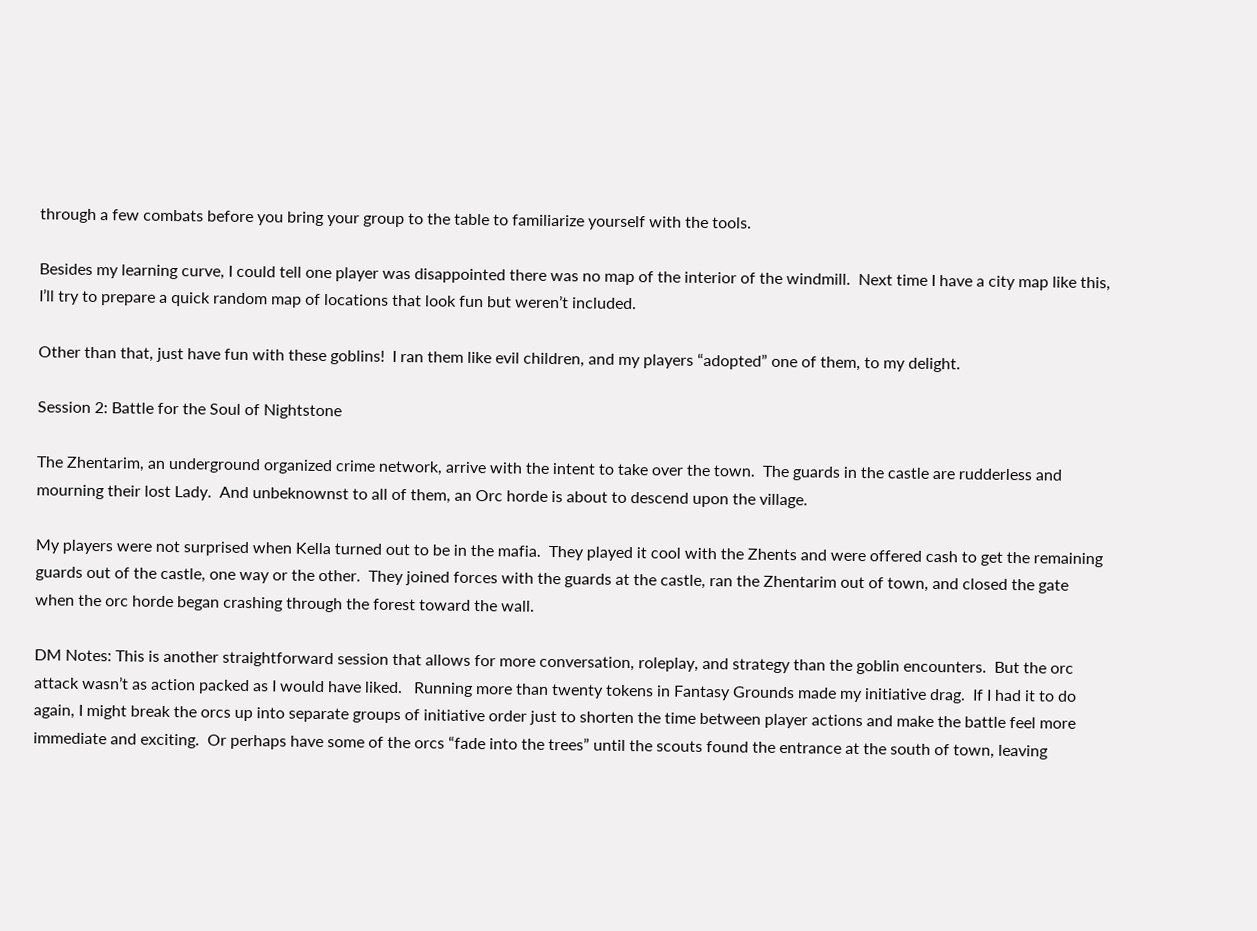through a few combats before you bring your group to the table to familiarize yourself with the tools.

Besides my learning curve, I could tell one player was disappointed there was no map of the interior of the windmill.  Next time I have a city map like this, I’ll try to prepare a quick random map of locations that look fun but weren’t included.

Other than that, just have fun with these goblins!  I ran them like evil children, and my players “adopted” one of them, to my delight.

Session 2: Battle for the Soul of Nightstone

The Zhentarim, an underground organized crime network, arrive with the intent to take over the town.  The guards in the castle are rudderless and mourning their lost Lady.  And unbeknownst to all of them, an Orc horde is about to descend upon the village.

My players were not surprised when Kella turned out to be in the mafia.  They played it cool with the Zhents and were offered cash to get the remaining guards out of the castle, one way or the other.  They joined forces with the guards at the castle, ran the Zhentarim out of town, and closed the gate when the orc horde began crashing through the forest toward the wall.

DM Notes: This is another straightforward session that allows for more conversation, roleplay, and strategy than the goblin encounters.  But the orc attack wasn’t as action packed as I would have liked.   Running more than twenty tokens in Fantasy Grounds made my initiative drag.  If I had it to do again, I might break the orcs up into separate groups of initiative order just to shorten the time between player actions and make the battle feel more immediate and exciting.  Or perhaps have some of the orcs “fade into the trees” until the scouts found the entrance at the south of town, leaving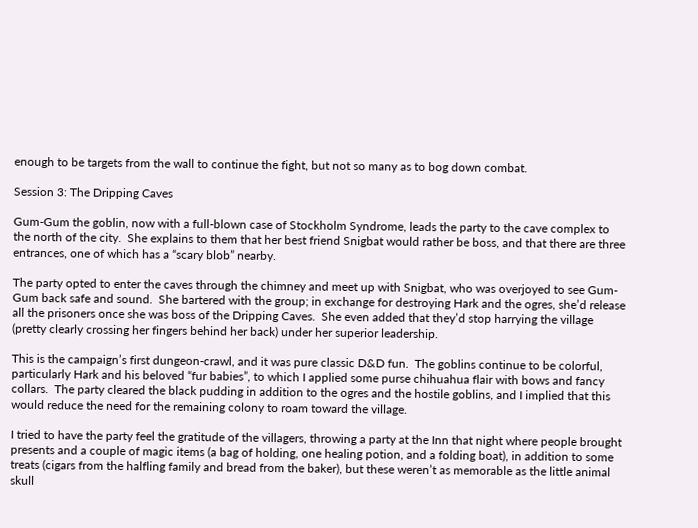enough to be targets from the wall to continue the fight, but not so many as to bog down combat.

Session 3: The Dripping Caves

Gum-Gum the goblin, now with a full-blown case of Stockholm Syndrome, leads the party to the cave complex to the north of the city.  She explains to them that her best friend Snigbat would rather be boss, and that there are three entrances, one of which has a “scary blob” nearby.

The party opted to enter the caves through the chimney and meet up with Snigbat, who was overjoyed to see Gum-Gum back safe and sound.  She bartered with the group; in exchange for destroying Hark and the ogres, she’d release all the prisoners once she was boss of the Dripping Caves.  She even added that they’d stop harrying the village (pretty clearly crossing her fingers behind her back) under her superior leadership.

This is the campaign’s first dungeon-crawl, and it was pure classic D&D fun.  The goblins continue to be colorful, particularly Hark and his beloved “fur babies”, to which I applied some purse chihuahua flair with bows and fancy collars.  The party cleared the black pudding in addition to the ogres and the hostile goblins, and I implied that this would reduce the need for the remaining colony to roam toward the village.

I tried to have the party feel the gratitude of the villagers, throwing a party at the Inn that night where people brought presents and a couple of magic items (a bag of holding, one healing potion, and a folding boat), in addition to some treats (cigars from the halfling family and bread from the baker), but these weren’t as memorable as the little animal skull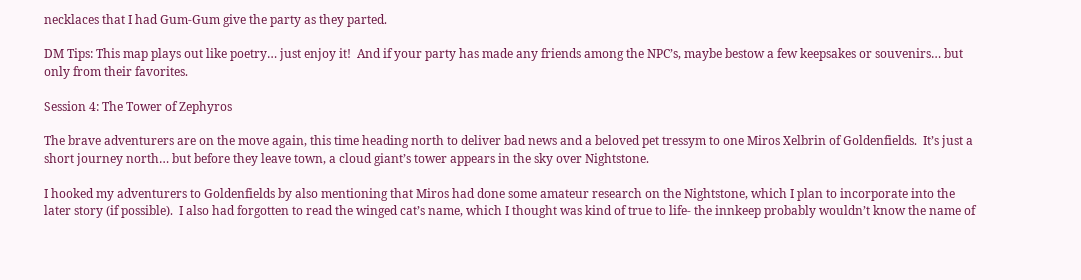necklaces that I had Gum-Gum give the party as they parted.

DM Tips: This map plays out like poetry… just enjoy it!  And if your party has made any friends among the NPC’s, maybe bestow a few keepsakes or souvenirs… but only from their favorites.

Session 4: The Tower of Zephyros

The brave adventurers are on the move again, this time heading north to deliver bad news and a beloved pet tressym to one Miros Xelbrin of Goldenfields.  It’s just a short journey north… but before they leave town, a cloud giant’s tower appears in the sky over Nightstone.

I hooked my adventurers to Goldenfields by also mentioning that Miros had done some amateur research on the Nightstone, which I plan to incorporate into the later story (if possible).  I also had forgotten to read the winged cat’s name, which I thought was kind of true to life- the innkeep probably wouldn’t know the name of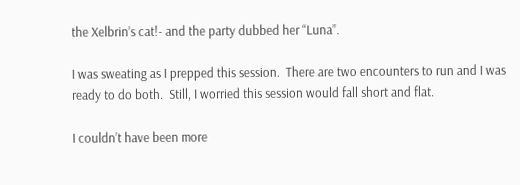the Xelbrin’s cat!- and the party dubbed her “Luna”.

I was sweating as I prepped this session.  There are two encounters to run and I was ready to do both.  Still, I worried this session would fall short and flat.

I couldn’t have been more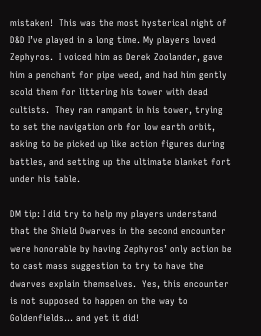mistaken!  This was the most hysterical night of D&D I’ve played in a long time. My players loved Zephyros.  I voiced him as Derek Zoolander, gave him a penchant for pipe weed, and had him gently scold them for littering his tower with dead cultists.  They ran rampant in his tower, trying to set the navigation orb for low earth orbit, asking to be picked up like action figures during battles, and setting up the ultimate blanket fort under his table.

DM tip: I did try to help my players understand that the Shield Dwarves in the second encounter were honorable by having Zephyros’ only action be to cast mass suggestion to try to have the dwarves explain themselves.  Yes, this encounter is not supposed to happen on the way to Goldenfields… and yet it did!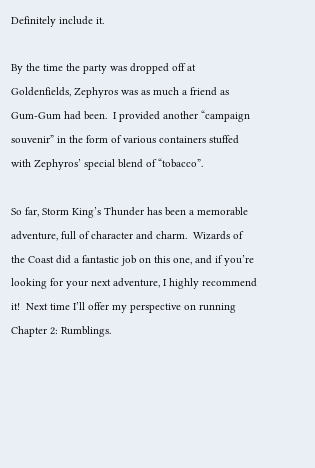Definitely include it.

By the time the party was dropped off at Goldenfields, Zephyros was as much a friend as Gum-Gum had been.  I provided another “campaign souvenir” in the form of various containers stuffed with Zephyros’ special blend of “tobacco”.

So far, Storm King’s Thunder has been a memorable adventure, full of character and charm.  Wizards of the Coast did a fantastic job on this one, and if you’re looking for your next adventure, I highly recommend it!  Next time I’ll offer my perspective on running Chapter 2: Rumblings.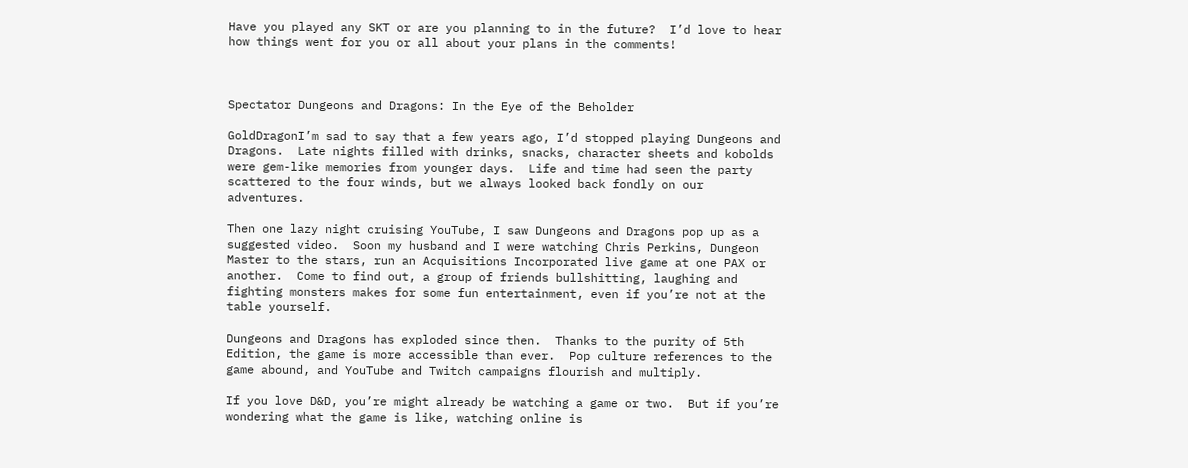Have you played any SKT or are you planning to in the future?  I’d love to hear how things went for you or all about your plans in the comments!



Spectator Dungeons and Dragons: In the Eye of the Beholder

GoldDragonI’m sad to say that a few years ago, I’d stopped playing Dungeons and Dragons.  Late nights filled with drinks, snacks, character sheets and kobolds were gem-like memories from younger days.  Life and time had seen the party scattered to the four winds, but we always looked back fondly on our adventures.

Then one lazy night cruising YouTube, I saw Dungeons and Dragons pop up as a suggested video.  Soon my husband and I were watching Chris Perkins, Dungeon Master to the stars, run an Acquisitions Incorporated live game at one PAX or another.  Come to find out, a group of friends bullshitting, laughing and fighting monsters makes for some fun entertainment, even if you’re not at the table yourself.

Dungeons and Dragons has exploded since then.  Thanks to the purity of 5th Edition, the game is more accessible than ever.  Pop culture references to the game abound, and YouTube and Twitch campaigns flourish and multiply.

If you love D&D, you’re might already be watching a game or two.  But if you’re wondering what the game is like, watching online is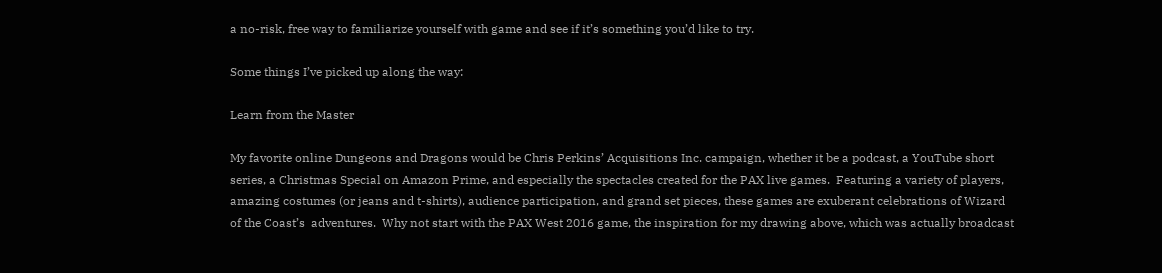a no-risk, free way to familiarize yourself with game and see if it’s something you’d like to try.

Some things I’ve picked up along the way:

Learn from the Master

My favorite online Dungeons and Dragons would be Chris Perkins’ Acquisitions Inc. campaign, whether it be a podcast, a YouTube short series, a Christmas Special on Amazon Prime, and especially the spectacles created for the PAX live games.  Featuring a variety of players, amazing costumes (or jeans and t-shirts), audience participation, and grand set pieces, these games are exuberant celebrations of Wizard of the Coast’s  adventures.  Why not start with the PAX West 2016 game, the inspiration for my drawing above, which was actually broadcast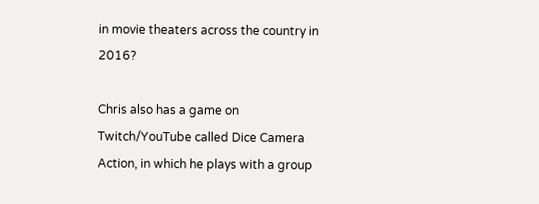in movie theaters across the country in 2016?

Chris also has a game on Twitch/YouTube called Dice Camera Action, in which he plays with a group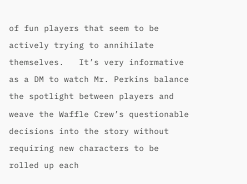of fun players that seem to be actively trying to annihilate themselves.   It’s very informative as a DM to watch Mr. Perkins balance the spotlight between players and weave the Waffle Crew’s questionable decisions into the story without requiring new characters to be rolled up each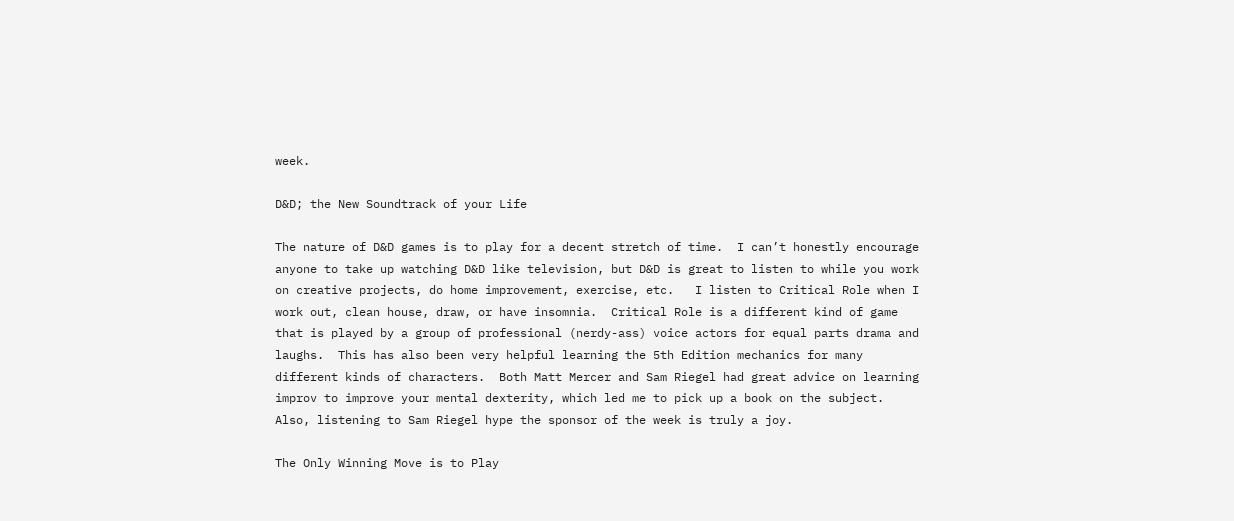week.

D&D; the New Soundtrack of your Life

The nature of D&D games is to play for a decent stretch of time.  I can’t honestly encourage anyone to take up watching D&D like television, but D&D is great to listen to while you work on creative projects, do home improvement, exercise, etc.   I listen to Critical Role when I work out, clean house, draw, or have insomnia.  Critical Role is a different kind of game that is played by a group of professional (nerdy-ass) voice actors for equal parts drama and laughs.  This has also been very helpful learning the 5th Edition mechanics for many different kinds of characters.  Both Matt Mercer and Sam Riegel had great advice on learning improv to improve your mental dexterity, which led me to pick up a book on the subject.   Also, listening to Sam Riegel hype the sponsor of the week is truly a joy.

The Only Winning Move is to Play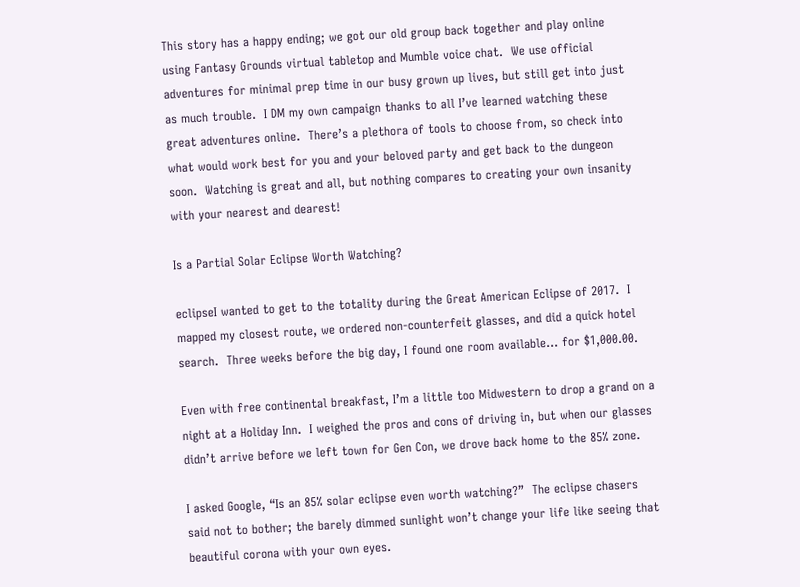This story has a happy ending; we got our old group back together and play online using Fantasy Grounds virtual tabletop and Mumble voice chat.  We use official adventures for minimal prep time in our busy grown up lives, but still get into just as much trouble.  I DM my own campaign thanks to all I’ve learned watching these great adventures online.  There’s a plethora of tools to choose from, so check into what would work best for you and your beloved party and get back to the dungeon soon.  Watching is great and all, but nothing compares to creating your own insanity with your nearest and dearest!

Is a Partial Solar Eclipse Worth Watching?

eclipseI wanted to get to the totality during the Great American Eclipse of 2017.  I mapped my closest route, we ordered non-counterfeit glasses, and did a quick hotel search.  Three weeks before the big day, I found one room available… for $1,000.00.

Even with free continental breakfast, I’m a little too Midwestern to drop a grand on a night at a Holiday Inn.  I weighed the pros and cons of driving in, but when our glasses didn’t arrive before we left town for Gen Con, we drove back home to the 85% zone.

I asked Google, “Is an 85% solar eclipse even worth watching?”  The eclipse chasers said not to bother; the barely dimmed sunlight won’t change your life like seeing that beautiful corona with your own eyes.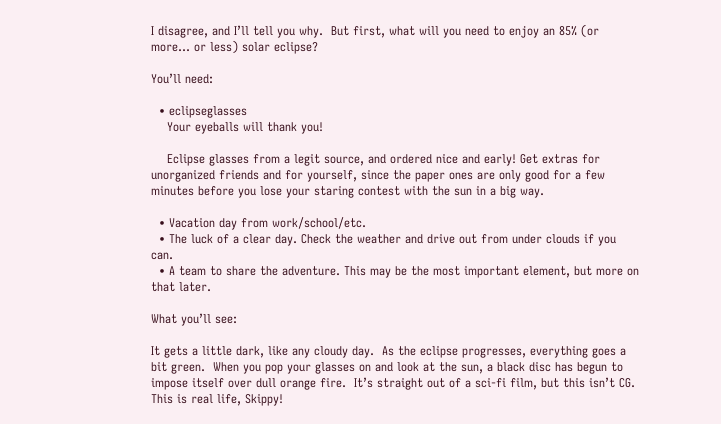I disagree, and I’ll tell you why.  But first, what will you need to enjoy an 85% (or more… or less) solar eclipse?

You’ll need:

  • eclipseglasses
    Your eyeballs will thank you!

    Eclipse glasses from a legit source, and ordered nice and early! Get extras for unorganized friends and for yourself, since the paper ones are only good for a few minutes before you lose your staring contest with the sun in a big way.

  • Vacation day from work/school/etc.
  • The luck of a clear day. Check the weather and drive out from under clouds if you can.
  • A team to share the adventure. This may be the most important element, but more on that later.

What you’ll see:

It gets a little dark, like any cloudy day.  As the eclipse progresses, everything goes a bit green.  When you pop your glasses on and look at the sun, a black disc has begun to impose itself over dull orange fire.  It’s straight out of a sci-fi film, but this isn’t CG.  This is real life, Skippy!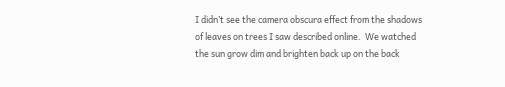I didn’t see the camera obscura effect from the shadows of leaves on trees I saw described online.  We watched the sun grow dim and brighten back up on the back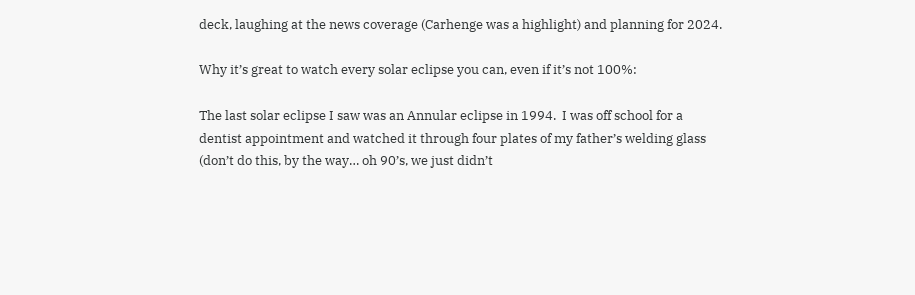deck, laughing at the news coverage (Carhenge was a highlight) and planning for 2024.

Why it’s great to watch every solar eclipse you can, even if it’s not 100%:

The last solar eclipse I saw was an Annular eclipse in 1994.  I was off school for a dentist appointment and watched it through four plates of my father’s welding glass (don’t do this, by the way… oh 90’s, we just didn’t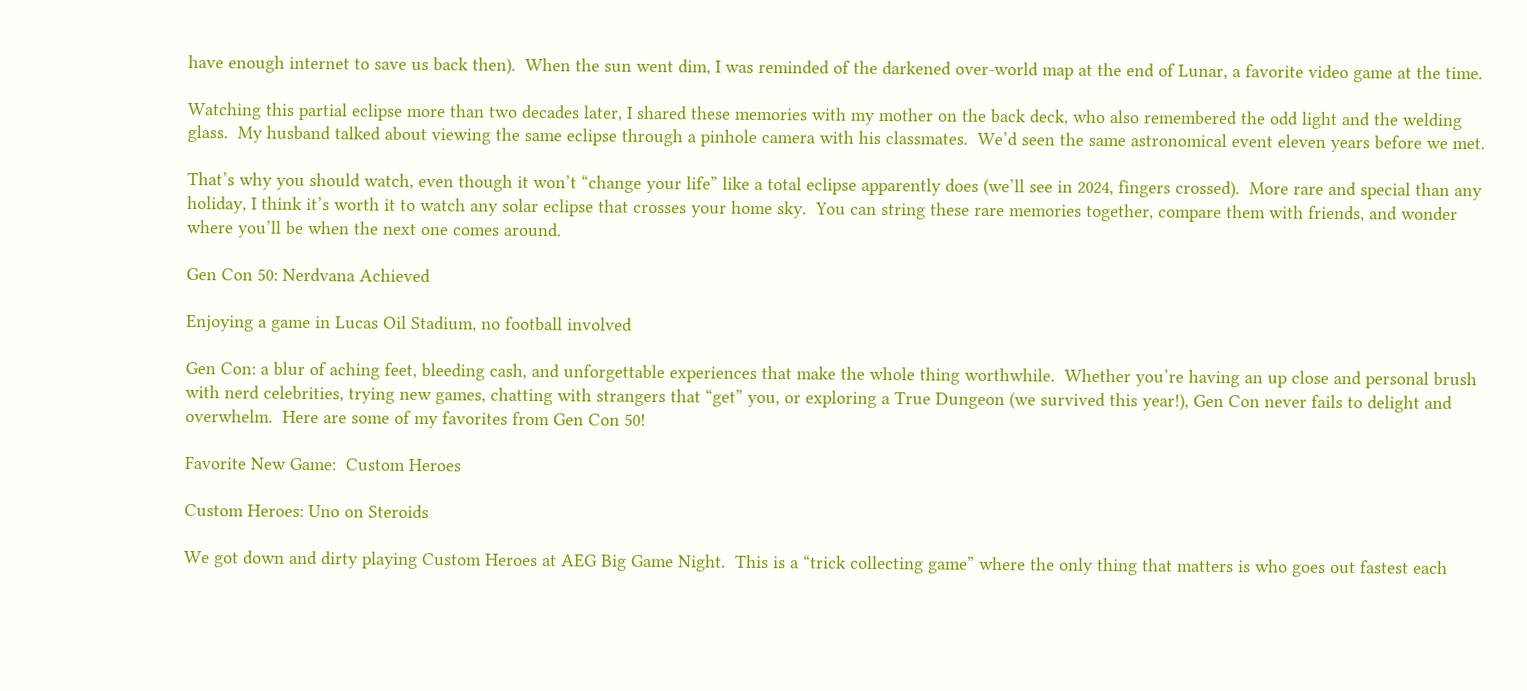have enough internet to save us back then).  When the sun went dim, I was reminded of the darkened over-world map at the end of Lunar, a favorite video game at the time.

Watching this partial eclipse more than two decades later, I shared these memories with my mother on the back deck, who also remembered the odd light and the welding glass.  My husband talked about viewing the same eclipse through a pinhole camera with his classmates.  We’d seen the same astronomical event eleven years before we met.

That’s why you should watch, even though it won’t “change your life” like a total eclipse apparently does (we’ll see in 2024, fingers crossed).  More rare and special than any holiday, I think it’s worth it to watch any solar eclipse that crosses your home sky.  You can string these rare memories together, compare them with friends, and wonder where you’ll be when the next one comes around.

Gen Con 50: Nerdvana Achieved

Enjoying a game in Lucas Oil Stadium, no football involved

Gen Con: a blur of aching feet, bleeding cash, and unforgettable experiences that make the whole thing worthwhile.  Whether you’re having an up close and personal brush with nerd celebrities, trying new games, chatting with strangers that “get” you, or exploring a True Dungeon (we survived this year!), Gen Con never fails to delight and overwhelm.  Here are some of my favorites from Gen Con 50!

Favorite New Game:  Custom Heroes

Custom Heroes: Uno on Steroids

We got down and dirty playing Custom Heroes at AEG Big Game Night.  This is a “trick collecting game” where the only thing that matters is who goes out fastest each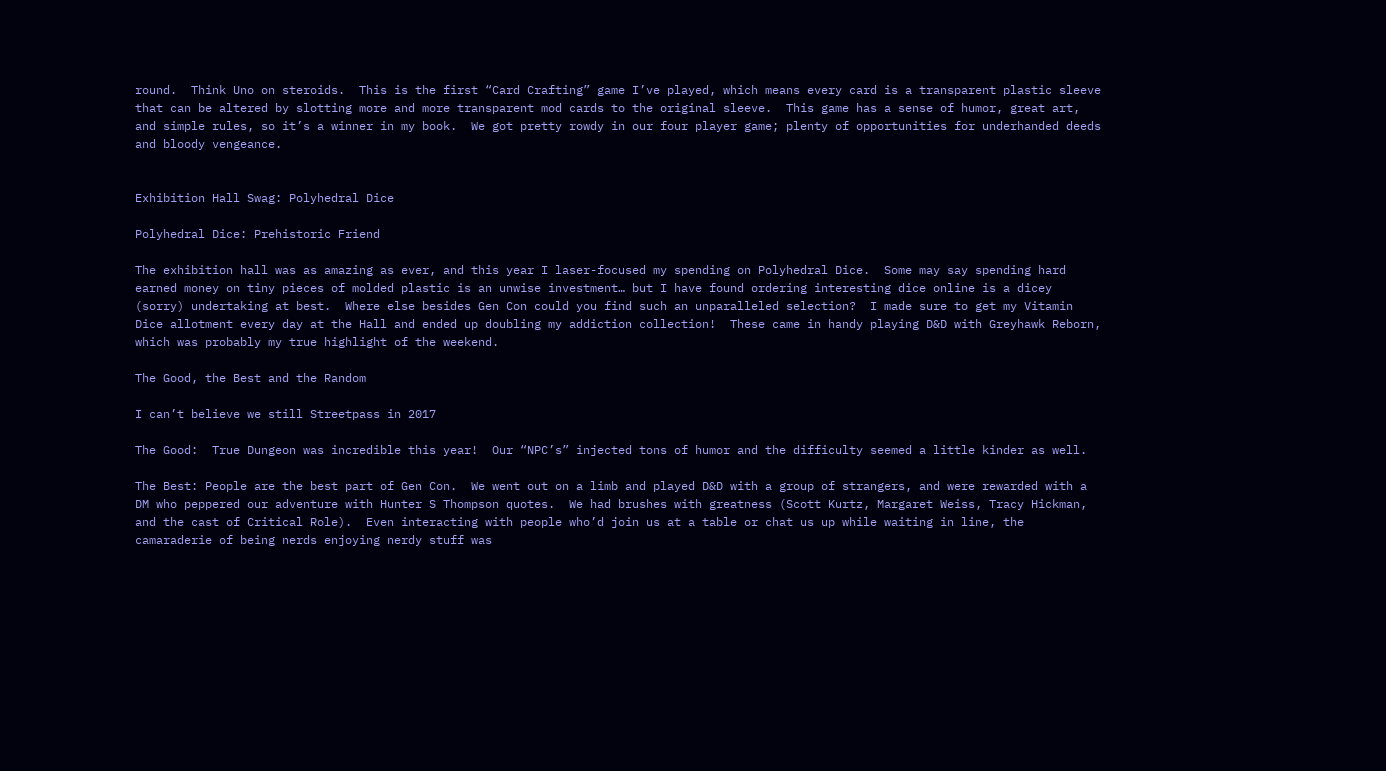round.  Think Uno on steroids.  This is the first “Card Crafting” game I’ve played, which means every card is a transparent plastic sleeve that can be altered by slotting more and more transparent mod cards to the original sleeve.  This game has a sense of humor, great art, and simple rules, so it’s a winner in my book.  We got pretty rowdy in our four player game; plenty of opportunities for underhanded deeds and bloody vengeance.


Exhibition Hall Swag: Polyhedral Dice

Polyhedral Dice: Prehistoric Friend

The exhibition hall was as amazing as ever, and this year I laser-focused my spending on Polyhedral Dice.  Some may say spending hard earned money on tiny pieces of molded plastic is an unwise investment… but I have found ordering interesting dice online is a dicey (sorry) undertaking at best.  Where else besides Gen Con could you find such an unparalleled selection?  I made sure to get my Vitamin Dice allotment every day at the Hall and ended up doubling my addiction collection!  These came in handy playing D&D with Greyhawk Reborn, which was probably my true highlight of the weekend.

The Good, the Best and the Random

I can’t believe we still Streetpass in 2017

The Good:  True Dungeon was incredible this year!  Our “NPC’s” injected tons of humor and the difficulty seemed a little kinder as well.

The Best: People are the best part of Gen Con.  We went out on a limb and played D&D with a group of strangers, and were rewarded with a DM who peppered our adventure with Hunter S Thompson quotes.  We had brushes with greatness (Scott Kurtz, Margaret Weiss, Tracy Hickman, and the cast of Critical Role).  Even interacting with people who’d join us at a table or chat us up while waiting in line, the camaraderie of being nerds enjoying nerdy stuff was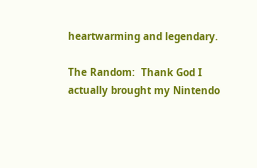heartwarming and legendary.

The Random:  Thank God I actually brought my Nintendo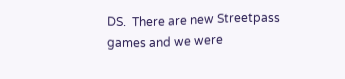DS.  There are new Streetpass games and we were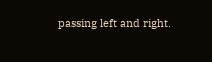passing left and right.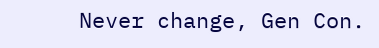Never change, Gen Con.